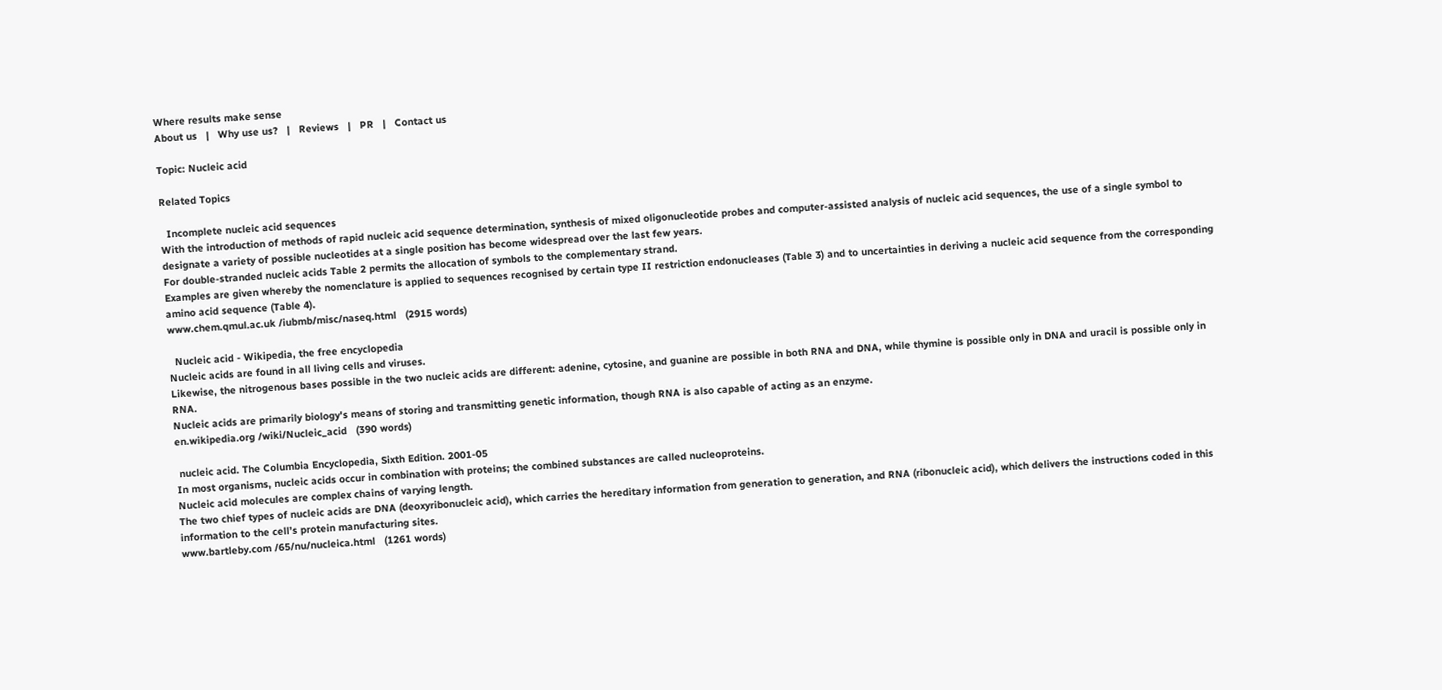Where results make sense
About us   |   Why use us?   |   Reviews   |   PR   |   Contact us

Topic: Nucleic acid

Related Topics

  Incomplete nucleic acid sequences
With the introduction of methods of rapid nucleic acid sequence determination, synthesis of mixed oligonucleotide probes and computer-assisted analysis of nucleic acid sequences, the use of a single symbol to designate a variety of possible nucleotides at a single position has become widespread over the last few years.
For double-stranded nucleic acids Table 2 permits the allocation of symbols to the complementary strand.
Examples are given whereby the nomenclature is applied to sequences recognised by certain type II restriction endonucleases (Table 3) and to uncertainties in deriving a nucleic acid sequence from the corresponding amino acid sequence (Table 4).
www.chem.qmul.ac.uk /iubmb/misc/naseq.html   (2915 words)

  Nucleic acid - Wikipedia, the free encyclopedia
Nucleic acids are found in all living cells and viruses.
Likewise, the nitrogenous bases possible in the two nucleic acids are different: adenine, cytosine, and guanine are possible in both RNA and DNA, while thymine is possible only in DNA and uracil is possible only in RNA.
Nucleic acids are primarily biology's means of storing and transmitting genetic information, though RNA is also capable of acting as an enzyme.
en.wikipedia.org /wiki/Nucleic_acid   (390 words)

 nucleic acid. The Columbia Encyclopedia, Sixth Edition. 2001-05
In most organisms, nucleic acids occur in combination with proteins; the combined substances are called nucleoproteins.
Nucleic acid molecules are complex chains of varying length.
The two chief types of nucleic acids are DNA (deoxyribonucleic acid), which carries the hereditary information from generation to generation, and RNA (ribonucleic acid), which delivers the instructions coded in this information to the cell’s protein manufacturing sites.
www.bartleby.com /65/nu/nucleica.html   (1261 words)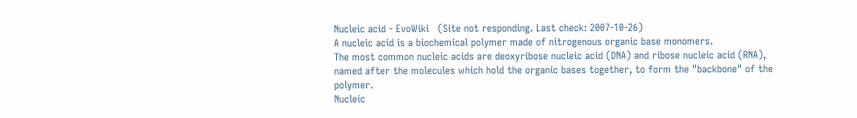Nucleic acid - EvoWiki   (Site not responding. Last check: 2007-10-26)
A nucleic acid is a biochemical polymer made of nitrogenous organic base monomers.
The most common nucleic acids are deoxyribose nucleic acid (DNA) and ribose nucleic acid (RNA), named after the molecules which hold the organic bases together, to form the "backbone" of the polymer.
Nucleic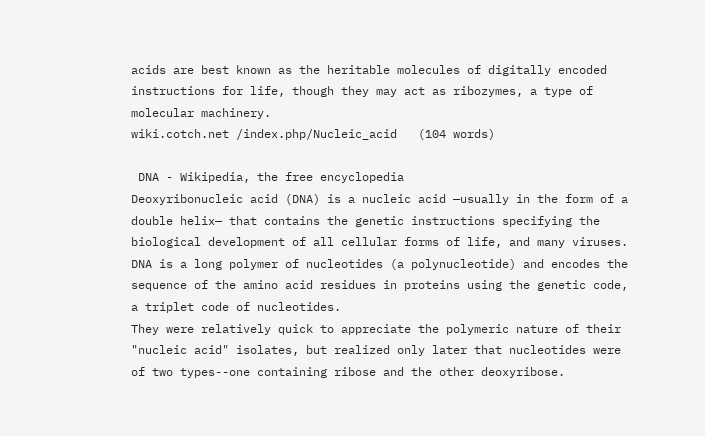acids are best known as the heritable molecules of digitally encoded instructions for life, though they may act as ribozymes, a type of molecular machinery.
wiki.cotch.net /index.php/Nucleic_acid   (104 words)

 DNA - Wikipedia, the free encyclopedia
Deoxyribonucleic acid (DNA) is a nucleic acid —usually in the form of a double helix— that contains the genetic instructions specifying the biological development of all cellular forms of life, and many viruses.
DNA is a long polymer of nucleotides (a polynucleotide) and encodes the sequence of the amino acid residues in proteins using the genetic code, a triplet code of nucleotides.
They were relatively quick to appreciate the polymeric nature of their "nucleic acid" isolates, but realized only later that nucleotides were of two types--one containing ribose and the other deoxyribose.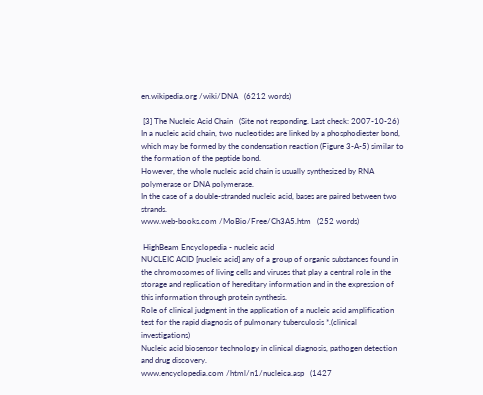en.wikipedia.org /wiki/DNA   (6212 words)

 [3] The Nucleic Acid Chain   (Site not responding. Last check: 2007-10-26)
In a nucleic acid chain, two nucleotides are linked by a phosphodiester bond, which may be formed by the condensation reaction (Figure 3-A-5) similar to the formation of the peptide bond.
However, the whole nucleic acid chain is usually synthesized by RNA polymerase or DNA polymerase.
In the case of a double-stranded nucleic acid, bases are paired between two strands.
www.web-books.com /MoBio/Free/Ch3A5.htm   (252 words)

 HighBeam Encyclopedia - nucleic acid
NUCLEIC ACID [nucleic acid] any of a group of organic substances found in the chromosomes of living cells and viruses that play a central role in the storage and replication of hereditary information and in the expression of this information through protein synthesis.
Role of clinical judgment in the application of a nucleic acid amplification test for the rapid diagnosis of pulmonary tuberculosis *.(clinical investigations)
Nucleic acid biosensor technology in clinical diagnosis, pathogen detection and drug discovery.
www.encyclopedia.com /html/n1/nucleica.asp   (1427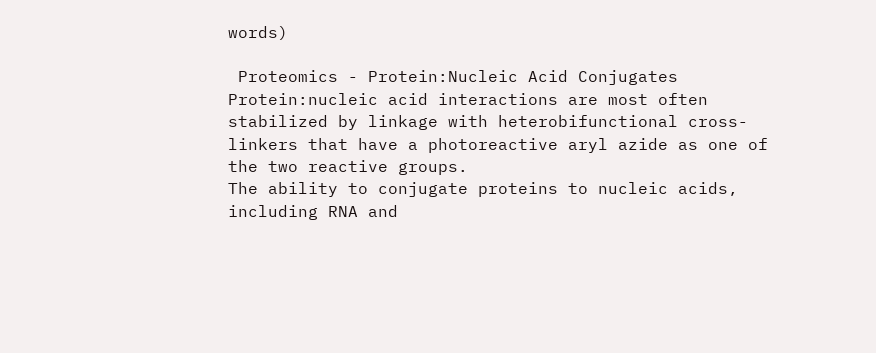words)

 Proteomics - Protein:Nucleic Acid Conjugates
Protein:nucleic acid interactions are most often stabilized by linkage with heterobifunctional cross-linkers that have a photoreactive aryl azide as one of the two reactive groups.
The ability to conjugate proteins to nucleic acids, including RNA and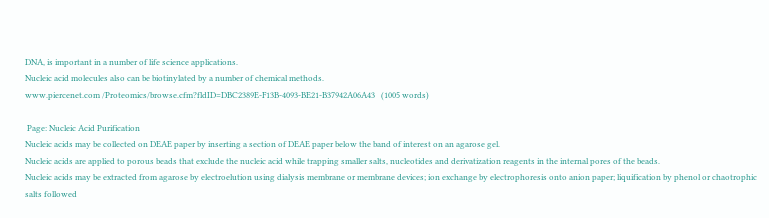DNA, is important in a number of life science applications.
Nucleic acid molecules also can be biotinylated by a number of chemical methods.
www.piercenet.com /Proteomics/browse.cfm?fldID=DBC2389E-F13B-4093-BE21-B37942A06A43   (1005 words)

 Page: Nucleic Acid Purification
Nucleic acids may be collected on DEAE paper by inserting a section of DEAE paper below the band of interest on an agarose gel.
Nucleic acids are applied to porous beads that exclude the nucleic acid while trapping smaller salts, nucleotides and derivatization reagents in the internal pores of the beads.
Nucleic acids may be extracted from agarose by electroelution using dialysis membrane or membrane devices; ion exchange by electrophoresis onto anion paper; liquification by phenol or chaotrophic salts followed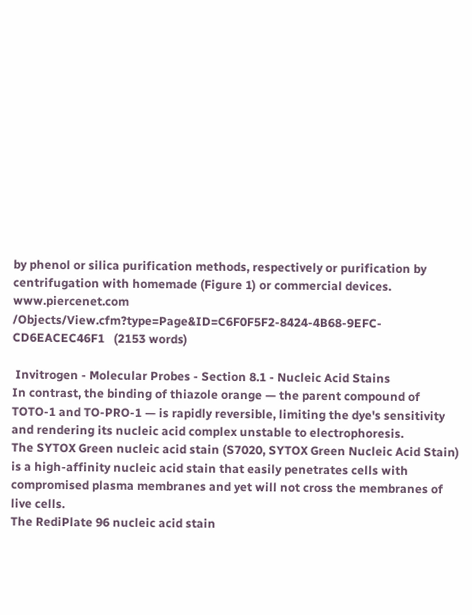by phenol or silica purification methods, respectively or purification by centrifugation with homemade (Figure 1) or commercial devices.
www.piercenet.com /Objects/View.cfm?type=Page&ID=C6F0F5F2-8424-4B68-9EFC-CD6EACEC46F1   (2153 words)

 Invitrogen - Molecular Probes - Section 8.1 - Nucleic Acid Stains
In contrast, the binding of thiazole orange — the parent compound of TOTO-1 and TO-PRO-1 — is rapidly reversible, limiting the dye's sensitivity and rendering its nucleic acid complex unstable to electrophoresis.
The SYTOX Green nucleic acid stain (S7020, SYTOX Green Nucleic Acid Stain) is a high-affinity nucleic acid stain that easily penetrates cells with compromised plasma membranes and yet will not cross the membranes of live cells.
The RediPlate 96 nucleic acid stain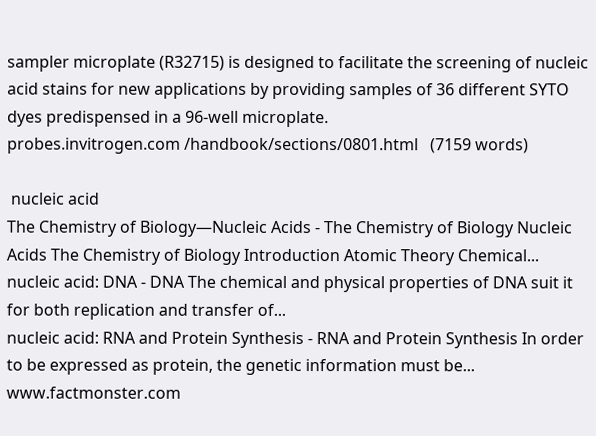sampler microplate (R32715) is designed to facilitate the screening of nucleic acid stains for new applications by providing samples of 36 different SYTO dyes predispensed in a 96-well microplate.
probes.invitrogen.com /handbook/sections/0801.html   (7159 words)

 nucleic acid
The Chemistry of Biology—Nucleic Acids - The Chemistry of Biology Nucleic Acids The Chemistry of Biology Introduction Atomic Theory Chemical...
nucleic acid: DNA - DNA The chemical and physical properties of DNA suit it for both replication and transfer of...
nucleic acid: RNA and Protein Synthesis - RNA and Protein Synthesis In order to be expressed as protein, the genetic information must be...
www.factmonster.com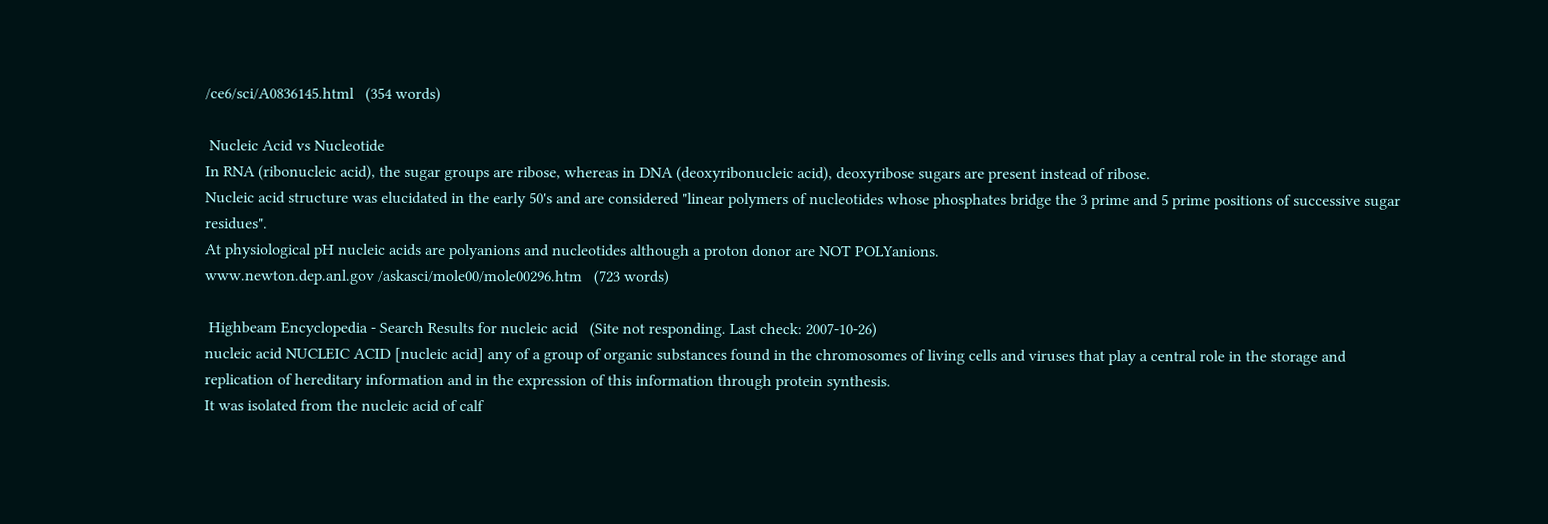/ce6/sci/A0836145.html   (354 words)

 Nucleic Acid vs Nucleotide
In RNA (ribonucleic acid), the sugar groups are ribose, whereas in DNA (deoxyribonucleic acid), deoxyribose sugars are present instead of ribose.
Nucleic acid structure was elucidated in the early 50's and are considered "linear polymers of nucleotides whose phosphates bridge the 3 prime and 5 prime positions of successive sugar residues".
At physiological pH nucleic acids are polyanions and nucleotides although a proton donor are NOT POLYanions.
www.newton.dep.anl.gov /askasci/mole00/mole00296.htm   (723 words)

 Highbeam Encyclopedia - Search Results for nucleic acid   (Site not responding. Last check: 2007-10-26)
nucleic acid NUCLEIC ACID [nucleic acid] any of a group of organic substances found in the chromosomes of living cells and viruses that play a central role in the storage and replication of hereditary information and in the expression of this information through protein synthesis.
It was isolated from the nucleic acid of calf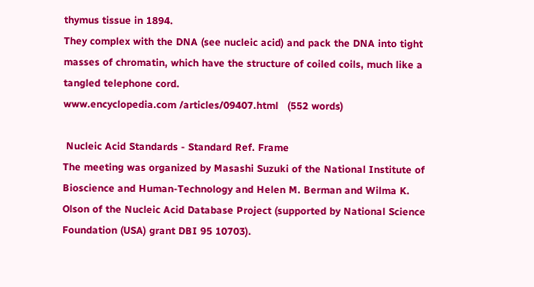thymus tissue in 1894.
They complex with the DNA (see nucleic acid) and pack the DNA into tight masses of chromatin, which have the structure of coiled coils, much like a tangled telephone cord.
www.encyclopedia.com /articles/09407.html   (552 words)

 Nucleic Acid Standards - Standard Ref. Frame
The meeting was organized by Masashi Suzuki of the National Institute of Bioscience and Human-Technology and Helen M. Berman and Wilma K. Olson of the Nucleic Acid Database Project (supported by National Science Foundation (USA) grant DBI 95 10703).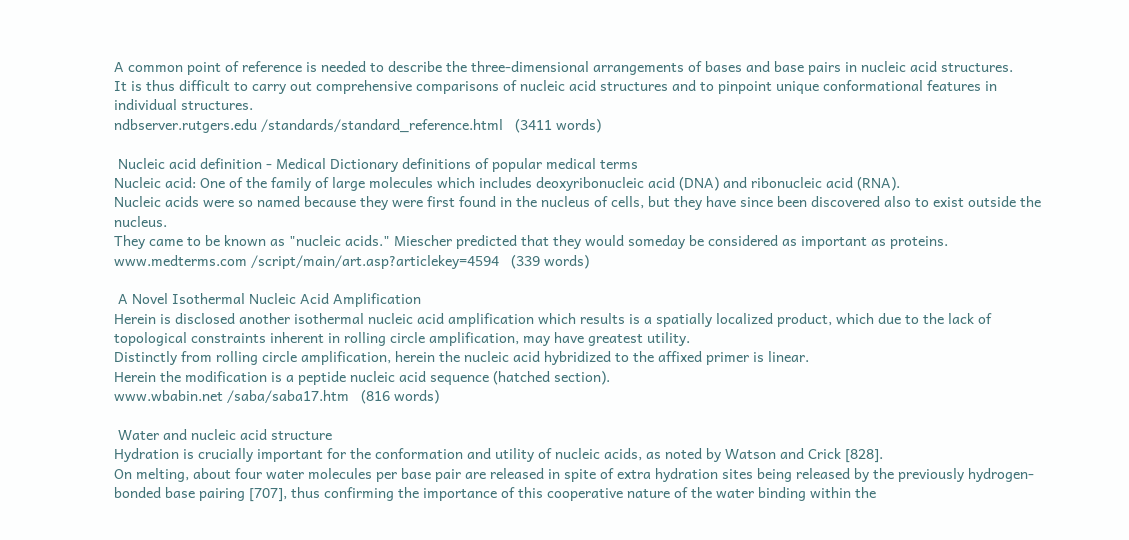A common point of reference is needed to describe the three-dimensional arrangements of bases and base pairs in nucleic acid structures.
It is thus difficult to carry out comprehensive comparisons of nucleic acid structures and to pinpoint unique conformational features in individual structures.
ndbserver.rutgers.edu /standards/standard_reference.html   (3411 words)

 Nucleic acid definition - Medical Dictionary definitions of popular medical terms
Nucleic acid: One of the family of large molecules which includes deoxyribonucleic acid (DNA) and ribonucleic acid (RNA).
Nucleic acids were so named because they were first found in the nucleus of cells, but they have since been discovered also to exist outside the nucleus.
They came to be known as "nucleic acids." Miescher predicted that they would someday be considered as important as proteins.
www.medterms.com /script/main/art.asp?articlekey=4594   (339 words)

 A Novel Isothermal Nucleic Acid Amplification
Herein is disclosed another isothermal nucleic acid amplification which results is a spatially localized product, which due to the lack of topological constraints inherent in rolling circle amplification, may have greatest utility.
Distinctly from rolling circle amplification, herein the nucleic acid hybridized to the affixed primer is linear.
Herein the modification is a peptide nucleic acid sequence (hatched section).
www.wbabin.net /saba/saba17.htm   (816 words)

 Water and nucleic acid structure
Hydration is crucially important for the conformation and utility of nucleic acids, as noted by Watson and Crick [828].
On melting, about four water molecules per base pair are released in spite of extra hydration sites being released by the previously hydrogen-bonded base pairing [707], thus confirming the importance of this cooperative nature of the water binding within the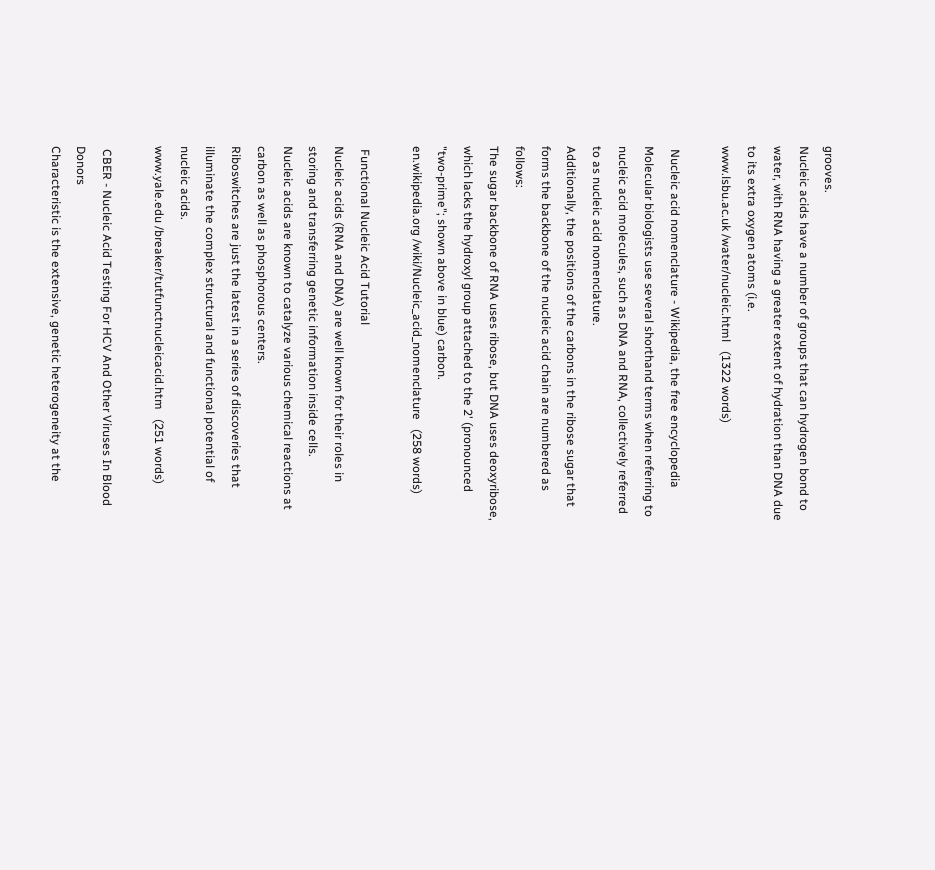grooves.
Nucleic acids have a number of groups that can hydrogen bond to water, with RNA having a greater extent of hydration than DNA due to its extra oxygen atoms (i.e.
www.lsbu.ac.uk /water/nucleic.html   (1322 words)

 Nucleic acid nomenclature - Wikipedia, the free encyclopedia
Molecular biologists use several shorthand terms when referring to nucleic acid molecules, such as DNA and RNA, collectively referred to as nucleic acid nomenclature.
Additionally, the positions of the carbons in the ribose sugar that forms the backbone of the nucleic acid chain are numbered as follows:
The sugar backbone of RNA uses ribose, but DNA uses deoxyribose, which lacks the hydroxyl group attached to the 2' (pronounced "two-prime"; shown above in blue) carbon.
en.wikipedia.org /wiki/Nucleic_acid_nomenclature   (258 words)

 Functional Nucleic Acid Tutorial
Nucleic acids (RNA and DNA) are well known for their roles in storing and transferring genetic information inside cells.
Nucleic acids are known to catalyze various chemical reactions at carbon as well as phosphorous centers.
Riboswitches are just the latest in a series of discoveries that illuminate the complex structural and functional potential of nucleic acids.
www.yale.edu /breaker/tutfunctnucleicacid.htm   (251 words)

 CBER - Nucleic Acid Testing For HCV And Other Viruses In Blood Donors
Characteristic is the extensive, genetic heterogeneity at the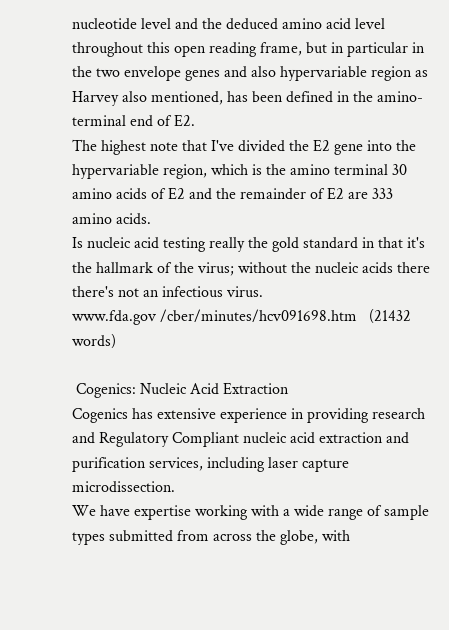nucleotide level and the deduced amino acid level throughout this open reading frame, but in particular in the two envelope genes and also hypervariable region as Harvey also mentioned, has been defined in the amino-terminal end of E2.
The highest note that I've divided the E2 gene into the hypervariable region, which is the amino terminal 30 amino acids of E2 and the remainder of E2 are 333 amino acids.
Is nucleic acid testing really the gold standard in that it's the hallmark of the virus; without the nucleic acids there there's not an infectious virus.
www.fda.gov /cber/minutes/hcv091698.htm   (21432 words)

 Cogenics: Nucleic Acid Extraction
Cogenics has extensive experience in providing research and Regulatory Compliant nucleic acid extraction and purification services, including laser capture microdissection.
We have expertise working with a wide range of sample types submitted from across the globe, with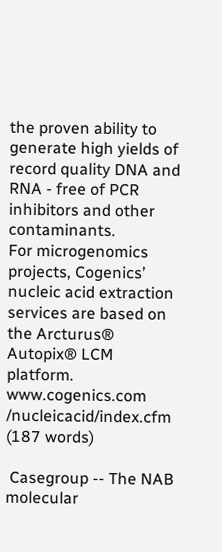the proven ability to generate high yields of record quality DNA and RNA - free of PCR inhibitors and other contaminants.
For microgenomics projects, Cogenics’ nucleic acid extraction services are based on the Arcturus® Autopix® LCM platform.
www.cogenics.com /nucleicacid/index.cfm   (187 words)

 Casegroup -- The NAB molecular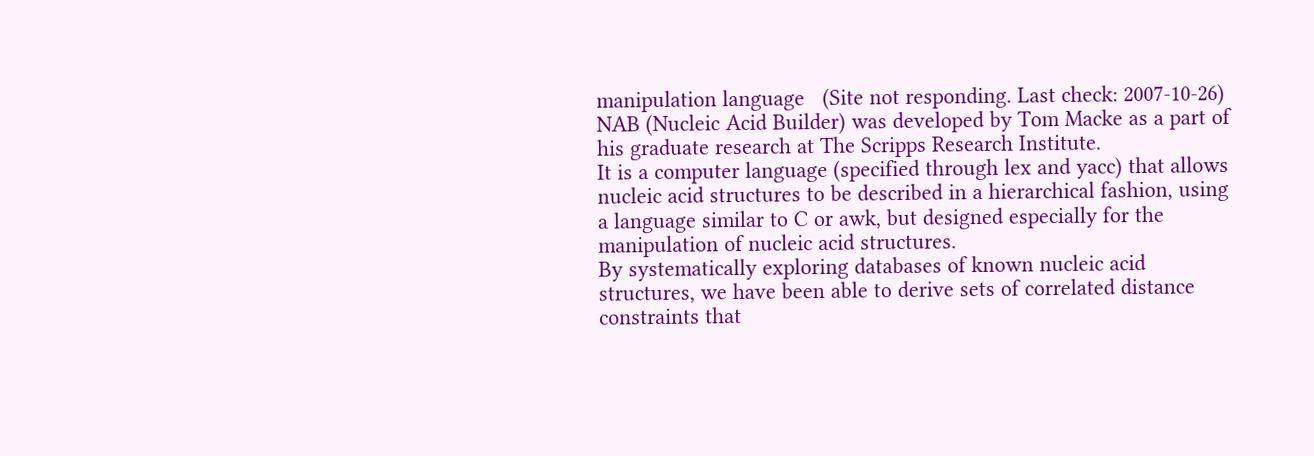manipulation language   (Site not responding. Last check: 2007-10-26)
NAB (Nucleic Acid Builder) was developed by Tom Macke as a part of his graduate research at The Scripps Research Institute.
It is a computer language (specified through lex and yacc) that allows nucleic acid structures to be described in a hierarchical fashion, using a language similar to C or awk, but designed especially for the manipulation of nucleic acid structures.
By systematically exploring databases of known nucleic acid structures, we have been able to derive sets of correlated distance constraints that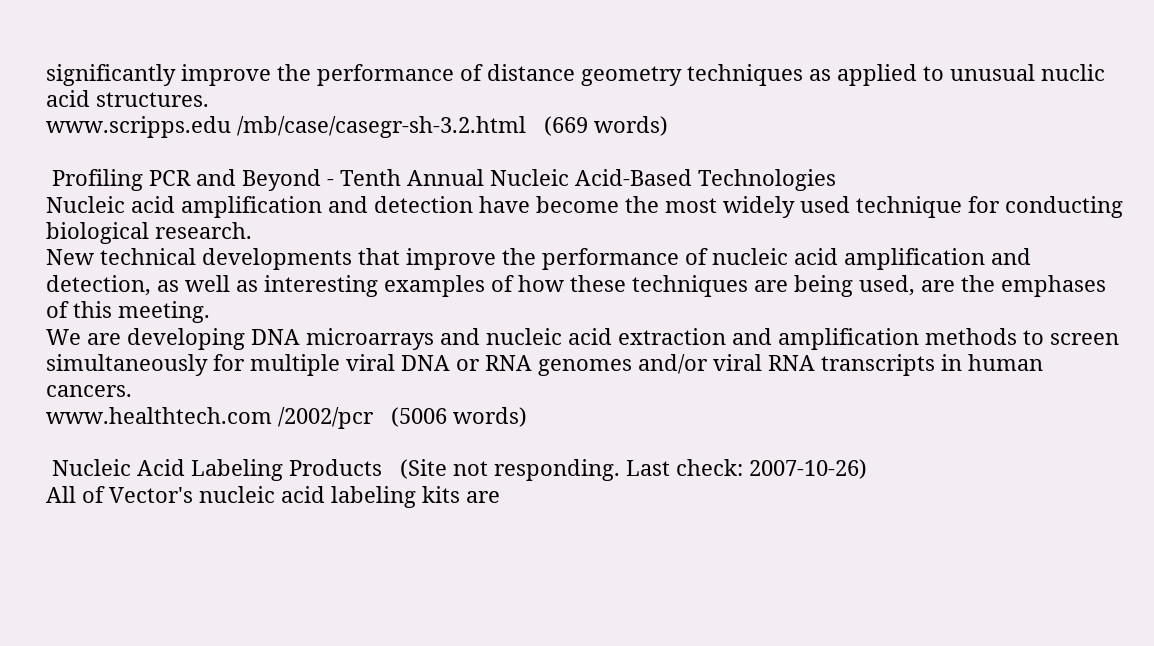significantly improve the performance of distance geometry techniques as applied to unusual nuclic acid structures.
www.scripps.edu /mb/case/casegr-sh-3.2.html   (669 words)

 Profiling PCR and Beyond - Tenth Annual Nucleic Acid-Based Technologies
Nucleic acid amplification and detection have become the most widely used technique for conducting biological research.
New technical developments that improve the performance of nucleic acid amplification and detection, as well as interesting examples of how these techniques are being used, are the emphases of this meeting.
We are developing DNA microarrays and nucleic acid extraction and amplification methods to screen simultaneously for multiple viral DNA or RNA genomes and/or viral RNA transcripts in human cancers.
www.healthtech.com /2002/pcr   (5006 words)

 Nucleic Acid Labeling Products   (Site not responding. Last check: 2007-10-26)
All of Vector's nucleic acid labeling kits are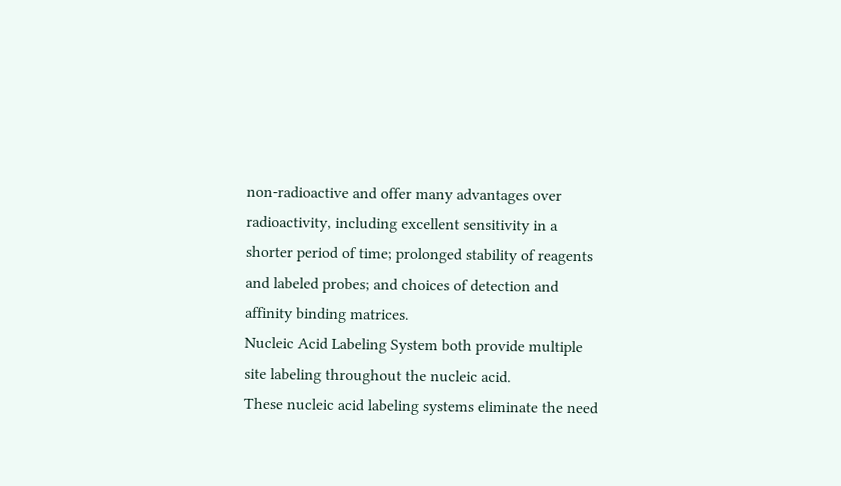non-radioactive and offer many advantages over radioactivity, including excellent sensitivity in a shorter period of time; prolonged stability of reagents and labeled probes; and choices of detection and affinity binding matrices.
Nucleic Acid Labeling System both provide multiple site labeling throughout the nucleic acid.
These nucleic acid labeling systems eliminate the need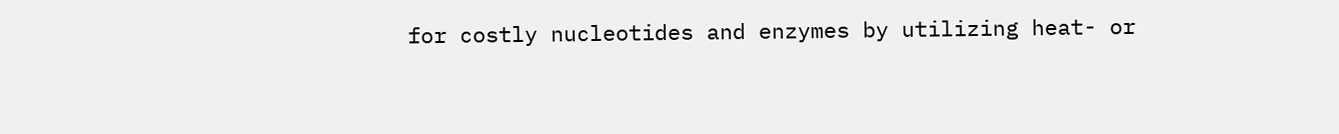for costly nucleotides and enzymes by utilizing heat- or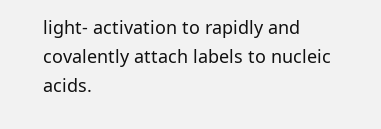light- activation to rapidly and covalently attach labels to nucleic acids.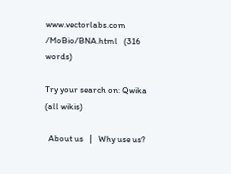www.vectorlabs.com /MoBio/BNA.html   (316 words)

Try your search on: Qwika (all wikis)

  About us   |   Why use us?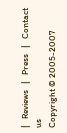|   Reviews   |   Press   |   Contact us
Copyright © 2005-2007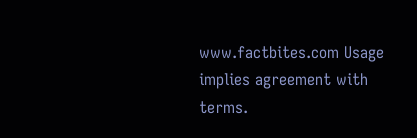www.factbites.com Usage implies agreement with terms.